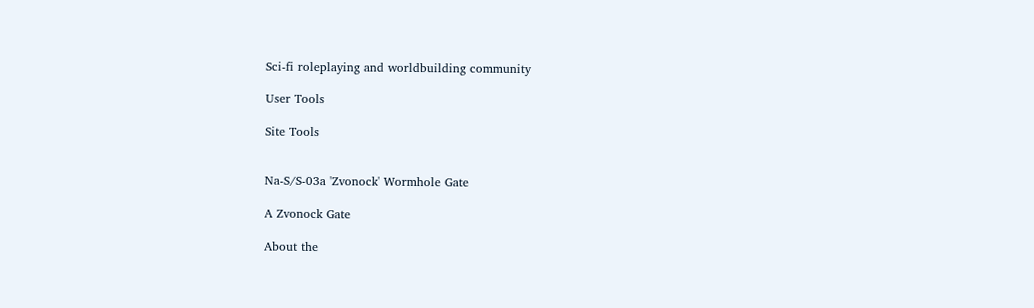Sci-fi roleplaying and worldbuilding community

User Tools

Site Tools


Na-S/S-03a 'Zvonock' Wormhole Gate

A Zvonock Gate

About the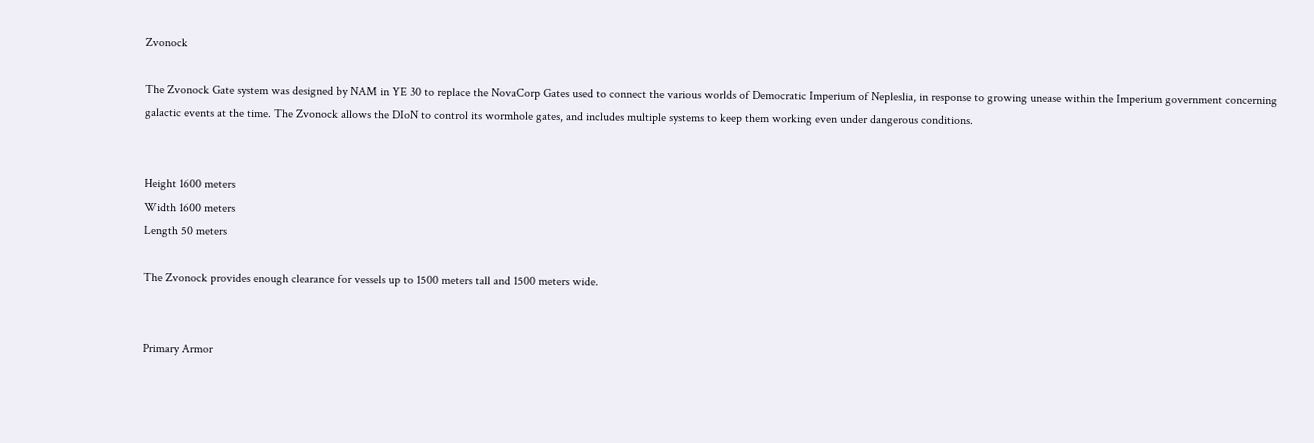Zvonock

The Zvonock Gate system was designed by NAM in YE 30 to replace the NovaCorp Gates used to connect the various worlds of Democratic Imperium of Nepleslia, in response to growing unease within the Imperium government concerning galactic events at the time. The Zvonock allows the DIoN to control its wormhole gates, and includes multiple systems to keep them working even under dangerous conditions.


Height 1600 meters
Width 1600 meters
Length 50 meters

The Zvonock provides enough clearance for vessels up to 1500 meters tall and 1500 meters wide.


Primary Armor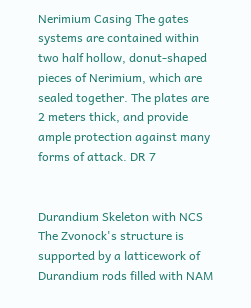Nerimium Casing The gates systems are contained within two half hollow, donut-shaped pieces of Nerimium, which are sealed together. The plates are 2 meters thick, and provide ample protection against many forms of attack. DR 7


Durandium Skeleton with NCS The Zvonock's structure is supported by a latticework of Durandium rods filled with NAM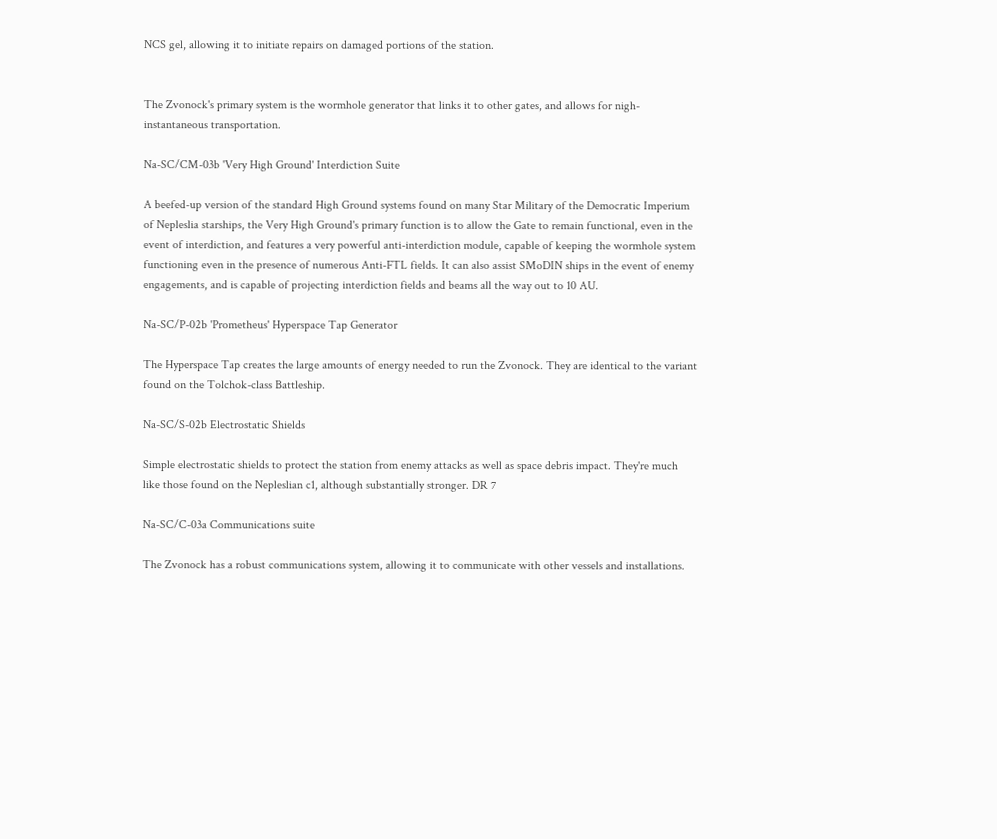NCS gel, allowing it to initiate repairs on damaged portions of the station.


The Zvonock's primary system is the wormhole generator that links it to other gates, and allows for nigh-instantaneous transportation.

Na-SC/CM-03b 'Very High Ground' Interdiction Suite

A beefed-up version of the standard High Ground systems found on many Star Military of the Democratic Imperium of Nepleslia starships, the Very High Ground's primary function is to allow the Gate to remain functional, even in the event of interdiction, and features a very powerful anti-interdiction module, capable of keeping the wormhole system functioning even in the presence of numerous Anti-FTL fields. It can also assist SMoDIN ships in the event of enemy engagements, and is capable of projecting interdiction fields and beams all the way out to 10 AU.

Na-SC/P-02b 'Prometheus' Hyperspace Tap Generator

The Hyperspace Tap creates the large amounts of energy needed to run the Zvonock. They are identical to the variant found on the Tolchok-class Battleship.

Na-SC/S-02b Electrostatic Shields

Simple electrostatic shields to protect the station from enemy attacks as well as space debris impact. They're much like those found on the Nepleslian c1, although substantially stronger. DR 7

Na-SC/C-03a Communications suite

The Zvonock has a robust communications system, allowing it to communicate with other vessels and installations.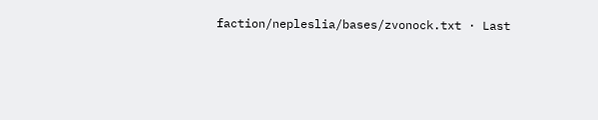faction/nepleslia/bases/zvonock.txt · Last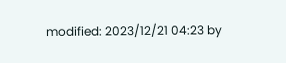modified: 2023/12/21 04:23 by